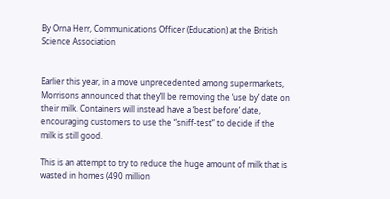By Orna Herr, Communications Officer (Education) at the British Science Association


Earlier this year, in a move unprecedented among supermarkets, Morrisons announced that they’ll be removing the ‘use by’ date on their milk. Containers will instead have a ‘best before’ date, encouraging customers to use the “sniff-test” to decide if the milk is still good.

This is an attempt to try to reduce the huge amount of milk that is wasted in homes (490 million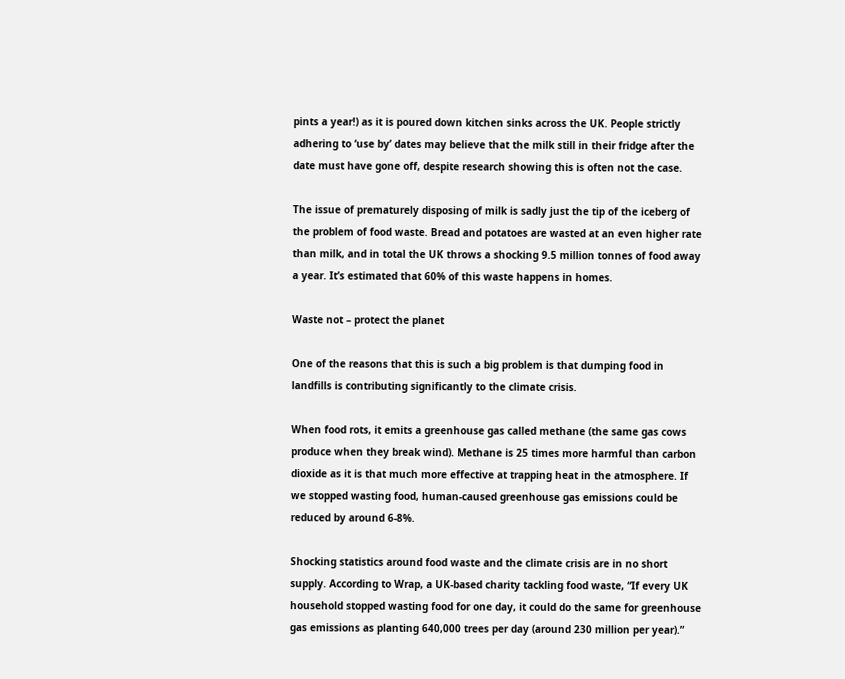pints a year!) as it is poured down kitchen sinks across the UK. People strictly adhering to ‘use by’ dates may believe that the milk still in their fridge after the date must have gone off, despite research showing this is often not the case.

The issue of prematurely disposing of milk is sadly just the tip of the iceberg of the problem of food waste. Bread and potatoes are wasted at an even higher rate than milk, and in total the UK throws a shocking 9.5 million tonnes of food away a year. It’s estimated that 60% of this waste happens in homes.

Waste not – protect the planet

One of the reasons that this is such a big problem is that dumping food in landfills is contributing significantly to the climate crisis.

When food rots, it emits a greenhouse gas called methane (the same gas cows produce when they break wind). Methane is 25 times more harmful than carbon dioxide as it is that much more effective at trapping heat in the atmosphere. If we stopped wasting food, human-caused greenhouse gas emissions could be reduced by around 6-8%.

Shocking statistics around food waste and the climate crisis are in no short supply. According to Wrap, a UK-based charity tackling food waste, “If every UK household stopped wasting food for one day, it could do the same for greenhouse gas emissions as planting 640,000 trees per day (around 230 million per year).”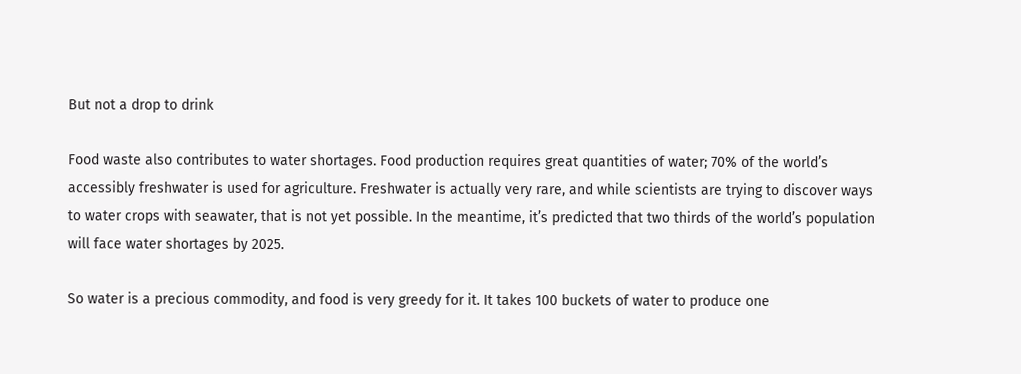But not a drop to drink

Food waste also contributes to water shortages. Food production requires great quantities of water; 70% of the world’s accessibly freshwater is used for agriculture. Freshwater is actually very rare, and while scientists are trying to discover ways to water crops with seawater, that is not yet possible. In the meantime, it’s predicted that two thirds of the world’s population will face water shortages by 2025.

So water is a precious commodity, and food is very greedy for it. It takes 100 buckets of water to produce one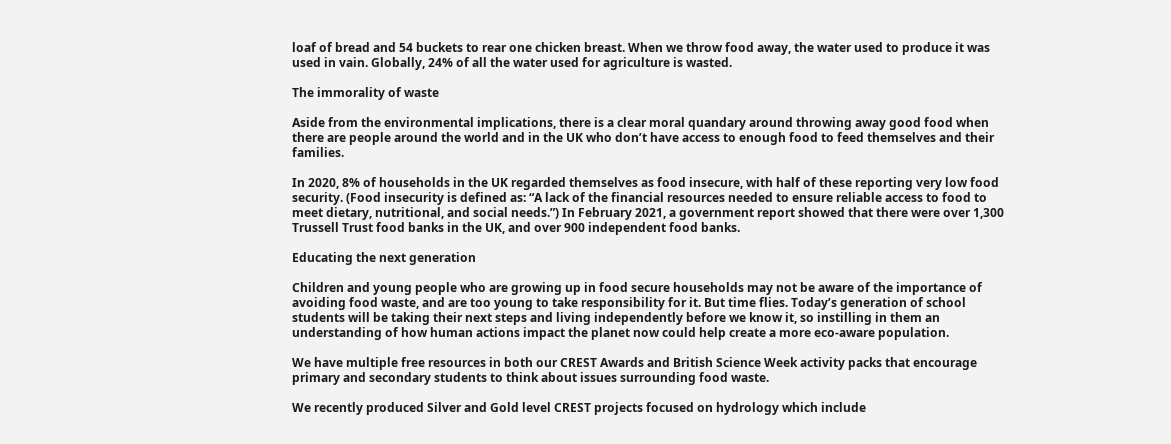loaf of bread and 54 buckets to rear one chicken breast. When we throw food away, the water used to produce it was used in vain. Globally, 24% of all the water used for agriculture is wasted.

The immorality of waste

Aside from the environmental implications, there is a clear moral quandary around throwing away good food when there are people around the world and in the UK who don’t have access to enough food to feed themselves and their families.

In 2020, 8% of households in the UK regarded themselves as food insecure, with half of these reporting very low food security. (Food insecurity is defined as: “A lack of the financial resources needed to ensure reliable access to food to meet dietary, nutritional, and social needs.”) In February 2021, a government report showed that there were over 1,300 Trussell Trust food banks in the UK, and over 900 independent food banks.

Educating the next generation

Children and young people who are growing up in food secure households may not be aware of the importance of avoiding food waste, and are too young to take responsibility for it. But time flies. Today’s generation of school students will be taking their next steps and living independently before we know it, so instilling in them an understanding of how human actions impact the planet now could help create a more eco-aware population.

We have multiple free resources in both our CREST Awards and British Science Week activity packs that encourage primary and secondary students to think about issues surrounding food waste.

We recently produced Silver and Gold level CREST projects focused on hydrology which include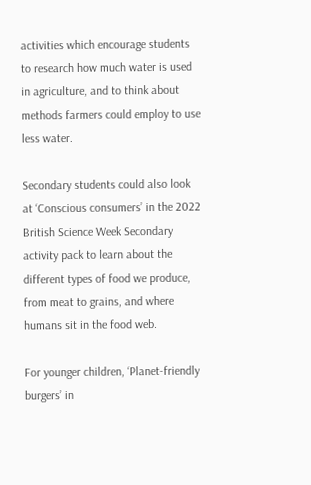activities which encourage students to research how much water is used in agriculture, and to think about methods farmers could employ to use less water.

Secondary students could also look at ‘Conscious consumers’ in the 2022 British Science Week Secondary activity pack to learn about the different types of food we produce, from meat to grains, and where humans sit in the food web.

For younger children, ‘Planet-friendly burgers’ in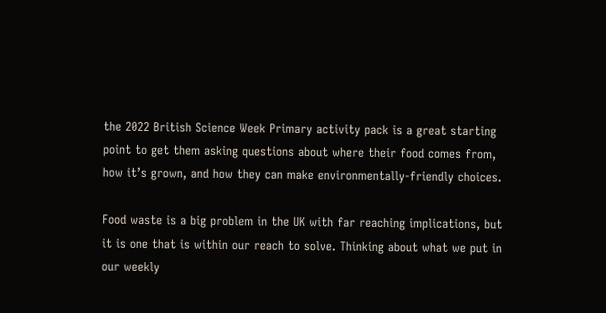the 2022 British Science Week Primary activity pack is a great starting point to get them asking questions about where their food comes from, how it’s grown, and how they can make environmentally-friendly choices.

Food waste is a big problem in the UK with far reaching implications, but it is one that is within our reach to solve. Thinking about what we put in our weekly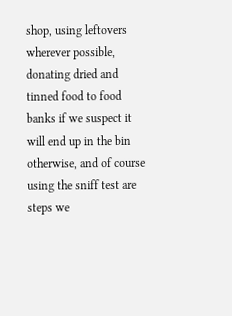shop, using leftovers wherever possible, donating dried and tinned food to food banks if we suspect it will end up in the bin otherwise, and of course using the sniff test are steps we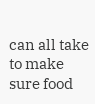can all take to make sure food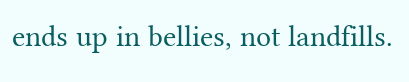ends up in bellies, not landfills.